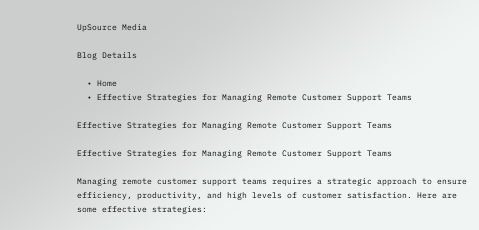UpSource Media

Blog Details

  • Home
  • Effective Strategies for Managing Remote Customer Support Teams

Effective Strategies for Managing Remote Customer Support Teams

Effective Strategies for Managing Remote Customer Support Teams

Managing remote customer support teams requires a strategic approach to ensure efficiency, productivity, and high levels of customer satisfaction. Here are some effective strategies: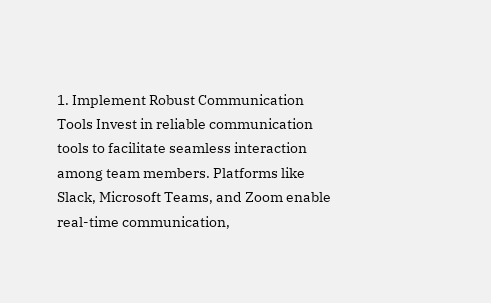1. Implement Robust Communication Tools Invest in reliable communication tools to facilitate seamless interaction among team members. Platforms like Slack, Microsoft Teams, and Zoom enable real-time communication,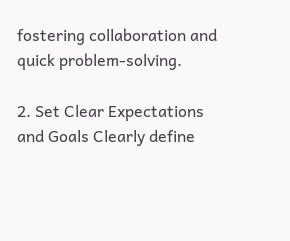fostering collaboration and quick problem-solving.

2. Set Clear Expectations and Goals Clearly define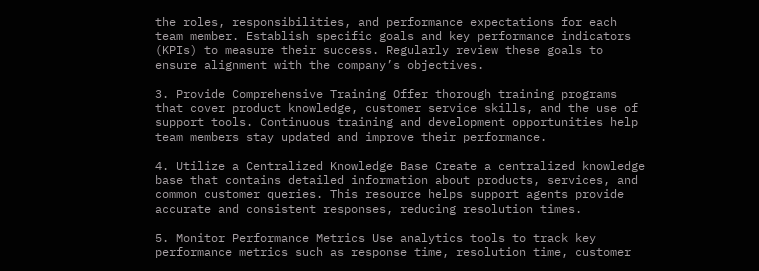the roles, responsibilities, and performance expectations for each team member. Establish specific goals and key performance indicators (KPIs) to measure their success. Regularly review these goals to ensure alignment with the company’s objectives.

3. Provide Comprehensive Training Offer thorough training programs that cover product knowledge, customer service skills, and the use of support tools. Continuous training and development opportunities help team members stay updated and improve their performance.

4. Utilize a Centralized Knowledge Base Create a centralized knowledge base that contains detailed information about products, services, and common customer queries. This resource helps support agents provide accurate and consistent responses, reducing resolution times.

5. Monitor Performance Metrics Use analytics tools to track key performance metrics such as response time, resolution time, customer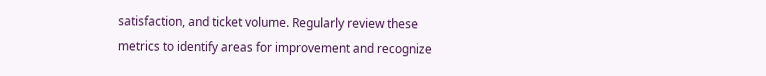satisfaction, and ticket volume. Regularly review these metrics to identify areas for improvement and recognize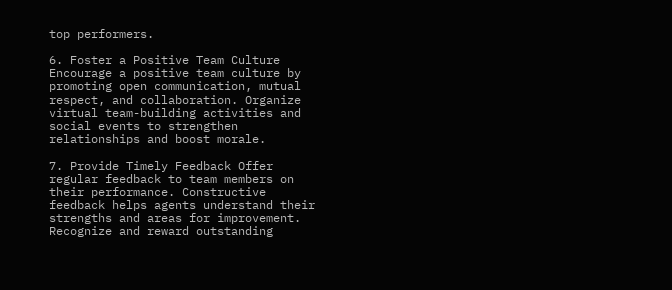top performers.

6. Foster a Positive Team Culture Encourage a positive team culture by promoting open communication, mutual respect, and collaboration. Organize virtual team-building activities and social events to strengthen relationships and boost morale.

7. Provide Timely Feedback Offer regular feedback to team members on their performance. Constructive feedback helps agents understand their strengths and areas for improvement. Recognize and reward outstanding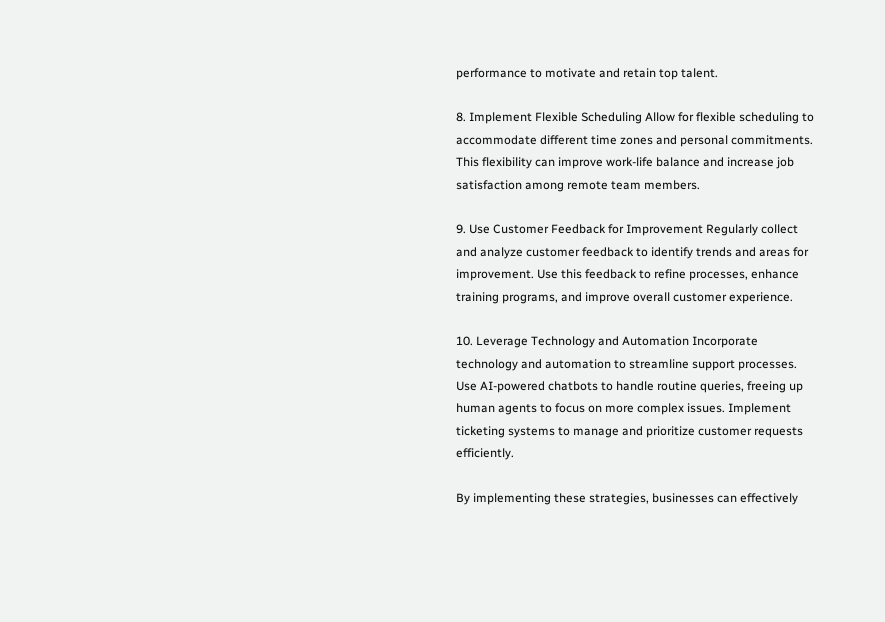performance to motivate and retain top talent.

8. Implement Flexible Scheduling Allow for flexible scheduling to accommodate different time zones and personal commitments. This flexibility can improve work-life balance and increase job satisfaction among remote team members.

9. Use Customer Feedback for Improvement Regularly collect and analyze customer feedback to identify trends and areas for improvement. Use this feedback to refine processes, enhance training programs, and improve overall customer experience.

10. Leverage Technology and Automation Incorporate technology and automation to streamline support processes. Use AI-powered chatbots to handle routine queries, freeing up human agents to focus on more complex issues. Implement ticketing systems to manage and prioritize customer requests efficiently.

By implementing these strategies, businesses can effectively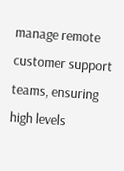manage remote customer support teams, ensuring high levels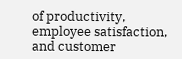of productivity, employee satisfaction, and customer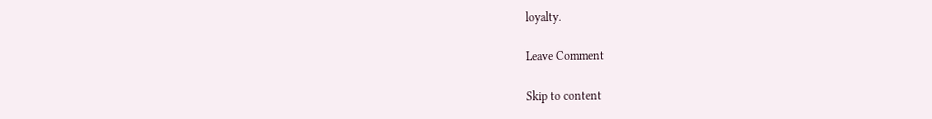loyalty.

Leave Comment

Skip to content